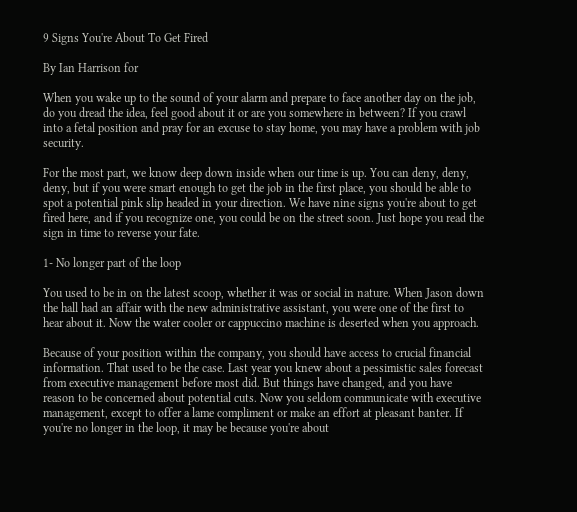9 Signs You're About To Get Fired

By Ian Harrison for

When you wake up to the sound of your alarm and prepare to face another day on the job, do you dread the idea, feel good about it or are you somewhere in between? If you crawl into a fetal position and pray for an excuse to stay home, you may have a problem with job security.

For the most part, we know deep down inside when our time is up. You can deny, deny, deny, but if you were smart enough to get the job in the first place, you should be able to spot a potential pink slip headed in your direction. We have nine signs you're about to get fired here, and if you recognize one, you could be on the street soon. Just hope you read the sign in time to reverse your fate.

1- No longer part of the loop

You used to be in on the latest scoop, whether it was or social in nature. When Jason down the hall had an affair with the new administrative assistant, you were one of the first to hear about it. Now the water cooler or cappuccino machine is deserted when you approach.

Because of your position within the company, you should have access to crucial financial information. That used to be the case. Last year you knew about a pessimistic sales forecast from executive management before most did. But things have changed, and you have reason to be concerned about potential cuts. Now you seldom communicate with executive management, except to offer a lame compliment or make an effort at pleasant banter. If you're no longer in the loop, it may be because you're about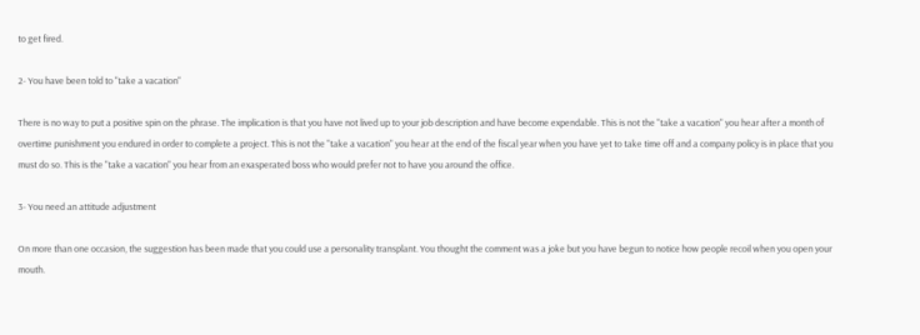to get fired.

2- You have been told to "take a vacation"

There is no way to put a positive spin on the phrase. The implication is that you have not lived up to your job description and have become expendable. This is not the "take a vacation" you hear after a month of overtime punishment you endured in order to complete a project. This is not the "take a vacation" you hear at the end of the fiscal year when you have yet to take time off and a company policy is in place that you must do so. This is the "take a vacation" you hear from an exasperated boss who would prefer not to have you around the office.

3- You need an attitude adjustment

On more than one occasion, the suggestion has been made that you could use a personality transplant. You thought the comment was a joke but you have begun to notice how people recoil when you open your mouth.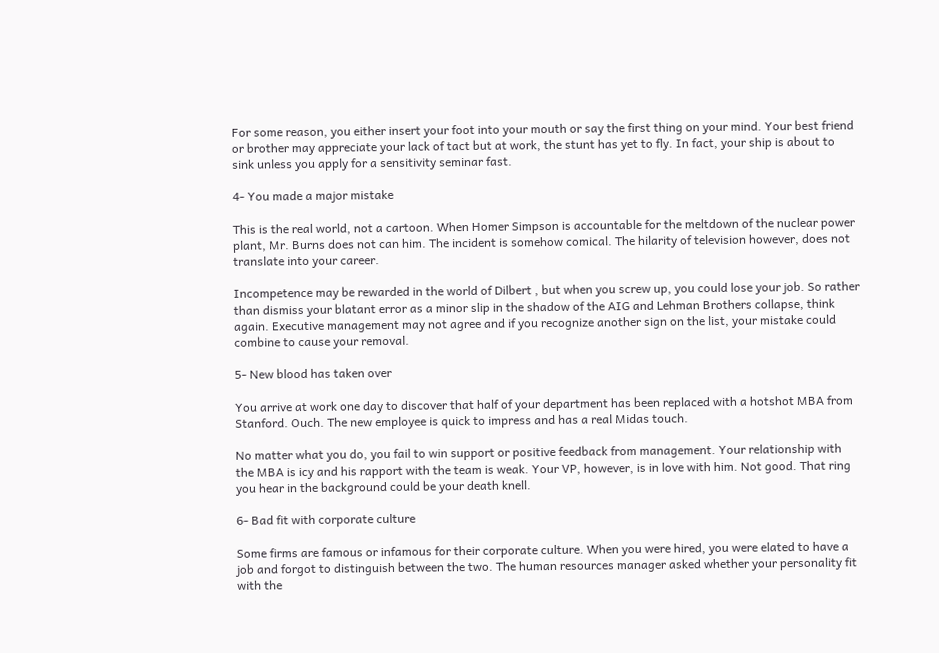For some reason, you either insert your foot into your mouth or say the first thing on your mind. Your best friend or brother may appreciate your lack of tact but at work, the stunt has yet to fly. In fact, your ship is about to sink unless you apply for a sensitivity seminar fast.

4- You made a major mistake

This is the real world, not a cartoon. When Homer Simpson is accountable for the meltdown of the nuclear power plant, Mr. Burns does not can him. The incident is somehow comical. The hilarity of television however, does not translate into your career.

Incompetence may be rewarded in the world of Dilbert , but when you screw up, you could lose your job. So rather than dismiss your blatant error as a minor slip in the shadow of the AIG and Lehman Brothers collapse, think again. Executive management may not agree and if you recognize another sign on the list, your mistake could combine to cause your removal.

5- New blood has taken over

You arrive at work one day to discover that half of your department has been replaced with a hotshot MBA from Stanford. Ouch. The new employee is quick to impress and has a real Midas touch.

No matter what you do, you fail to win support or positive feedback from management. Your relationship with the MBA is icy and his rapport with the team is weak. Your VP, however, is in love with him. Not good. That ring you hear in the background could be your death knell.

6- Bad fit with corporate culture

Some firms are famous or infamous for their corporate culture. When you were hired, you were elated to have a job and forgot to distinguish between the two. The human resources manager asked whether your personality fit with the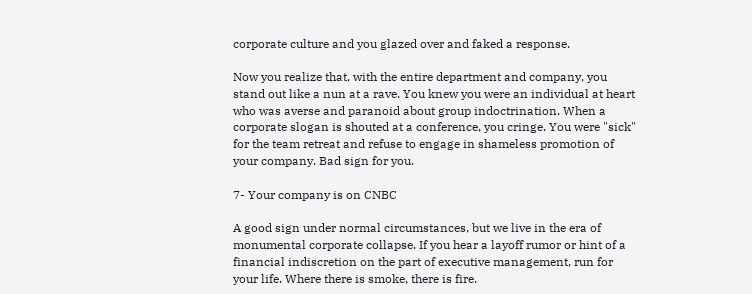corporate culture and you glazed over and faked a response.

Now you realize that, with the entire department and company, you stand out like a nun at a rave. You knew you were an individual at heart who was averse and paranoid about group indoctrination. When a corporate slogan is shouted at a conference, you cringe. You were "sick" for the team retreat and refuse to engage in shameless promotion of your company. Bad sign for you.

7- Your company is on CNBC

A good sign under normal circumstances, but we live in the era of monumental corporate collapse. If you hear a layoff rumor or hint of a financial indiscretion on the part of executive management, run for your life. Where there is smoke, there is fire.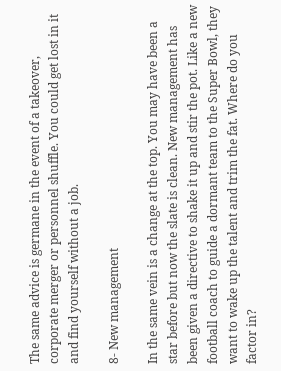The same advice is germane in the event of a takeover, corporate merger or personnel shuffle. You could get lost in it and find yourself without a job.

8- New management

In the same vein is a change at the top. You may have been a star before but now the slate is clean. New management has been given a directive to shake it up and stir the pot. Like a new football coach to guide a dormant team to the Super Bowl, they want to wake up the talent and trim the fat. Where do you factor in?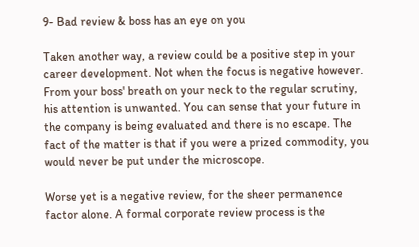9- Bad review & boss has an eye on you

Taken another way, a review could be a positive step in your career development. Not when the focus is negative however. From your boss' breath on your neck to the regular scrutiny, his attention is unwanted. You can sense that your future in the company is being evaluated and there is no escape. The fact of the matter is that if you were a prized commodity, you would never be put under the microscope.

Worse yet is a negative review, for the sheer permanence factor alone. A formal corporate review process is the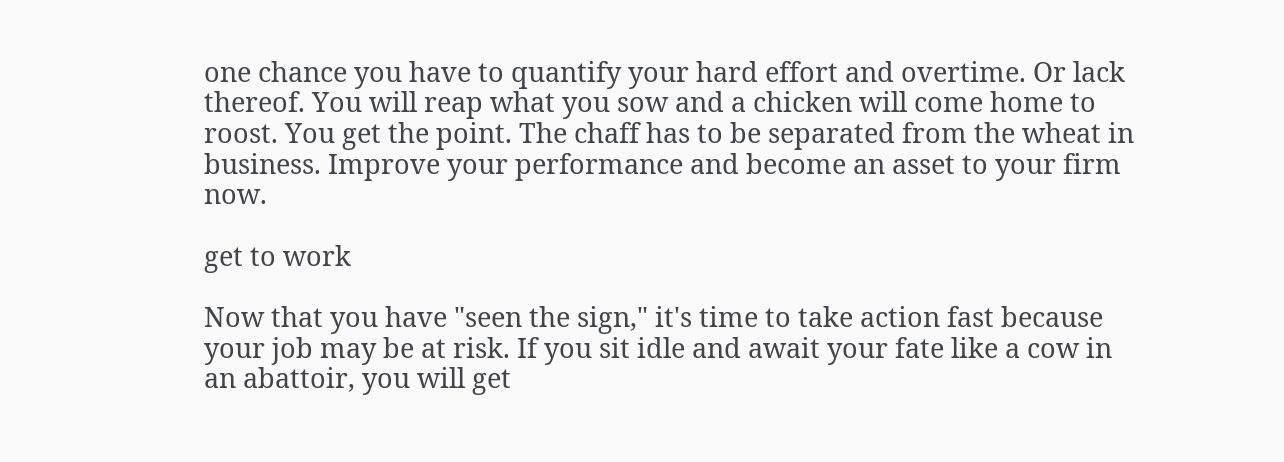one chance you have to quantify your hard effort and overtime. Or lack thereof. You will reap what you sow and a chicken will come home to roost. You get the point. The chaff has to be separated from the wheat in business. Improve your performance and become an asset to your firm now.

get to work

Now that you have "seen the sign," it's time to take action fast because your job may be at risk. If you sit idle and await your fate like a cow in an abattoir, you will get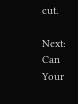cut.

Next: Can Your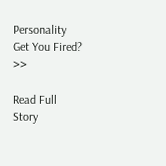Personality Get You Fired? >>

Read Full Story